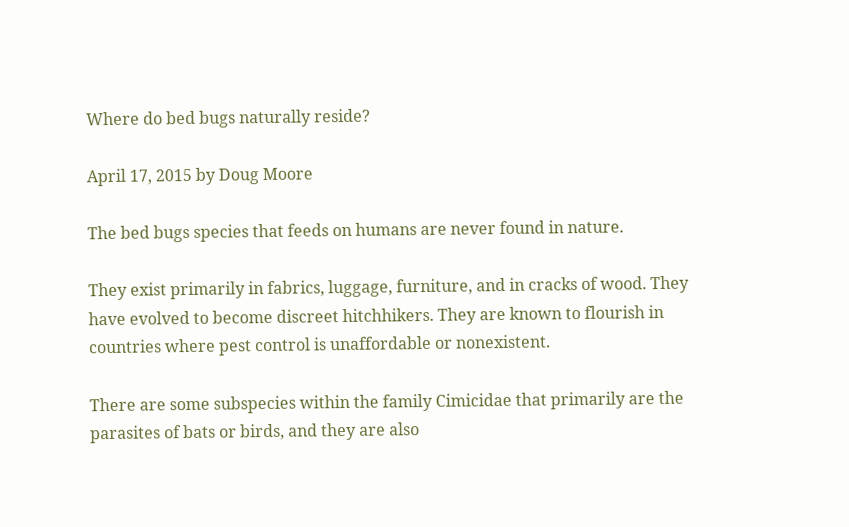Where do bed bugs naturally reside?

April 17, 2015 by Doug Moore

The bed bugs species that feeds on humans are never found in nature.

They exist primarily in fabrics, luggage, furniture, and in cracks of wood. They have evolved to become discreet hitchhikers. They are known to flourish in countries where pest control is unaffordable or nonexistent.

There are some subspecies within the family Cimicidae that primarily are the parasites of bats or birds, and they are also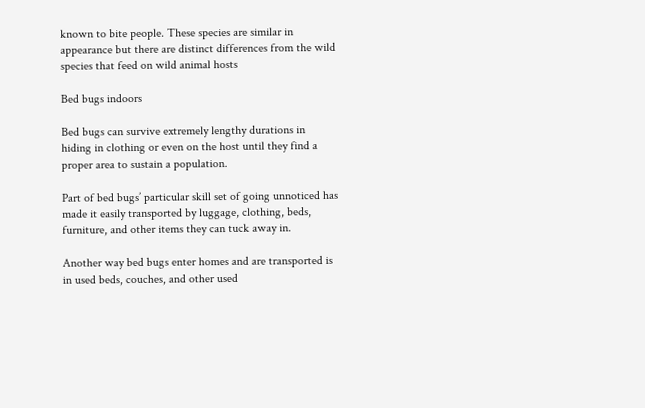known to bite people. These species are similar in appearance but there are distinct differences from the wild species that feed on wild animal hosts

Bed bugs indoors

Bed bugs can survive extremely lengthy durations in hiding in clothing or even on the host until they find a proper area to sustain a population.

Part of bed bugs’ particular skill set of going unnoticed has made it easily transported by luggage, clothing, beds, furniture, and other items they can tuck away in.

Another way bed bugs enter homes and are transported is in used beds, couches, and other used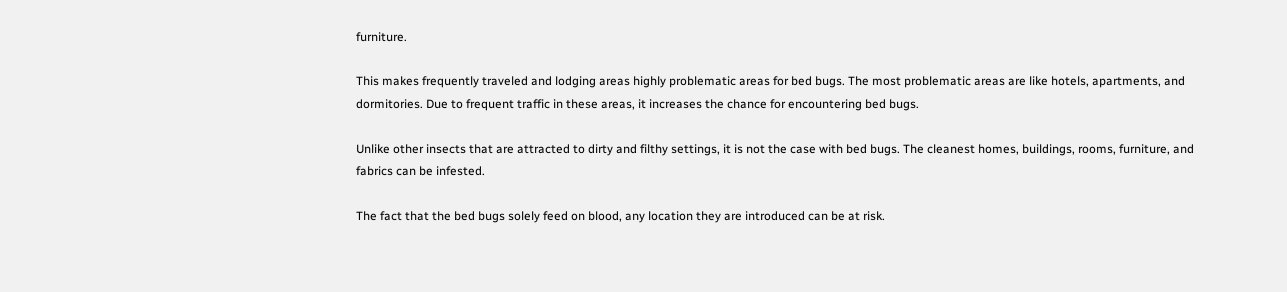furniture.

This makes frequently traveled and lodging areas highly problematic areas for bed bugs. The most problematic areas are like hotels, apartments, and dormitories. Due to frequent traffic in these areas, it increases the chance for encountering bed bugs.

Unlike other insects that are attracted to dirty and filthy settings, it is not the case with bed bugs. The cleanest homes, buildings, rooms, furniture, and fabrics can be infested.

The fact that the bed bugs solely feed on blood, any location they are introduced can be at risk.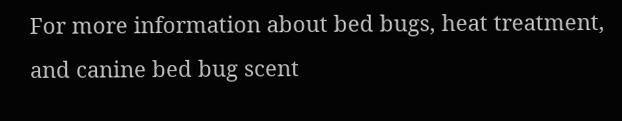For more information about bed bugs, heat treatment, and canine bed bug scent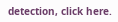detection, click here.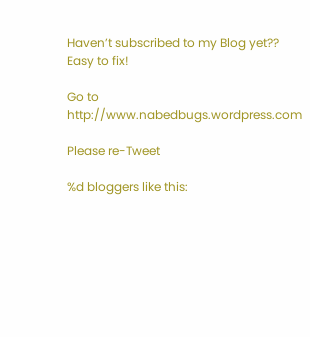Haven’t subscribed to my Blog yet?? Easy to fix!

Go to http://www.nabedbugs.wordpress.com

Please re-Tweet

%d bloggers like this: